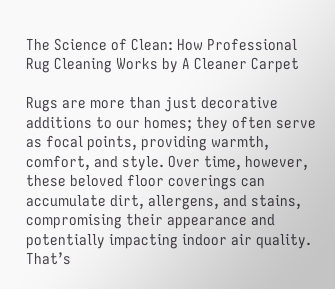The Science of Clean: How Professional Rug Cleaning Works by A Cleaner Carpet

Rugs are more than just decorative additions to our homes; they often serve as focal points, providing warmth, comfort, and style. Over time, however, these beloved floor coverings can accumulate dirt, allergens, and stains, compromising their appearance and potentially impacting indoor air quality. That’s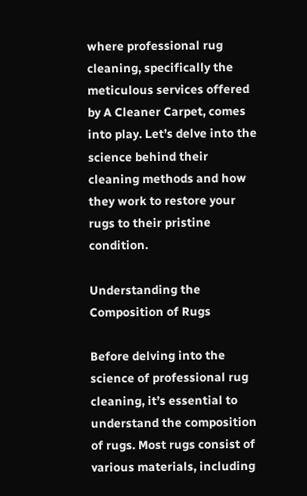where professional rug cleaning, specifically the meticulous services offered by A Cleaner Carpet, comes into play. Let’s delve into the science behind their cleaning methods and how they work to restore your rugs to their pristine condition.

Understanding the Composition of Rugs

Before delving into the science of professional rug cleaning, it’s essential to understand the composition of rugs. Most rugs consist of various materials, including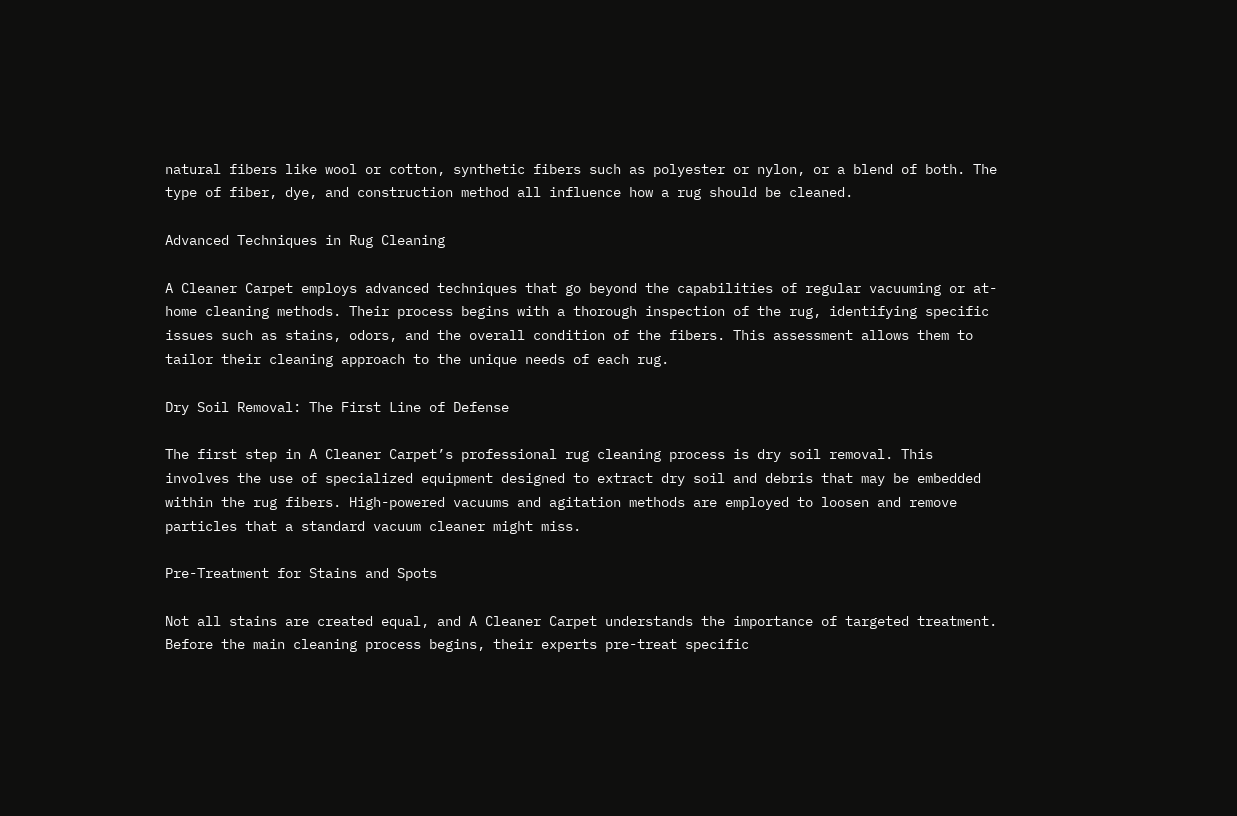natural fibers like wool or cotton, synthetic fibers such as polyester or nylon, or a blend of both. The type of fiber, dye, and construction method all influence how a rug should be cleaned.

Advanced Techniques in Rug Cleaning

A Cleaner Carpet employs advanced techniques that go beyond the capabilities of regular vacuuming or at-home cleaning methods. Their process begins with a thorough inspection of the rug, identifying specific issues such as stains, odors, and the overall condition of the fibers. This assessment allows them to tailor their cleaning approach to the unique needs of each rug.

Dry Soil Removal: The First Line of Defense

The first step in A Cleaner Carpet’s professional rug cleaning process is dry soil removal. This involves the use of specialized equipment designed to extract dry soil and debris that may be embedded within the rug fibers. High-powered vacuums and agitation methods are employed to loosen and remove particles that a standard vacuum cleaner might miss.

Pre-Treatment for Stains and Spots

Not all stains are created equal, and A Cleaner Carpet understands the importance of targeted treatment. Before the main cleaning process begins, their experts pre-treat specific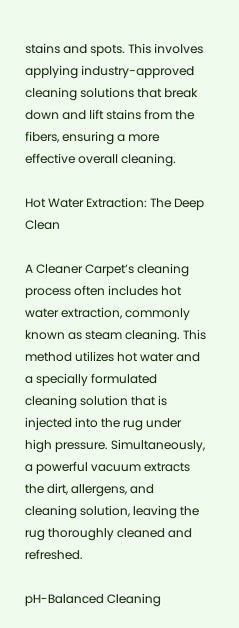stains and spots. This involves applying industry-approved cleaning solutions that break down and lift stains from the fibers, ensuring a more effective overall cleaning.

Hot Water Extraction: The Deep Clean

A Cleaner Carpet’s cleaning process often includes hot water extraction, commonly known as steam cleaning. This method utilizes hot water and a specially formulated cleaning solution that is injected into the rug under high pressure. Simultaneously, a powerful vacuum extracts the dirt, allergens, and cleaning solution, leaving the rug thoroughly cleaned and refreshed.

pH-Balanced Cleaning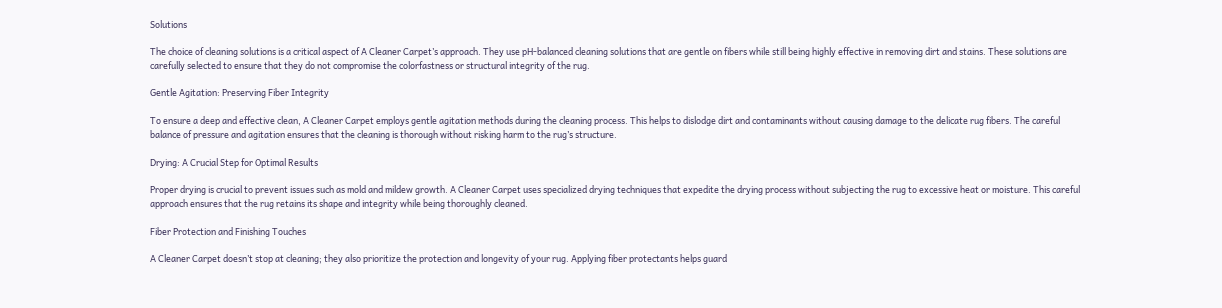Solutions

The choice of cleaning solutions is a critical aspect of A Cleaner Carpet’s approach. They use pH-balanced cleaning solutions that are gentle on fibers while still being highly effective in removing dirt and stains. These solutions are carefully selected to ensure that they do not compromise the colorfastness or structural integrity of the rug.

Gentle Agitation: Preserving Fiber Integrity

To ensure a deep and effective clean, A Cleaner Carpet employs gentle agitation methods during the cleaning process. This helps to dislodge dirt and contaminants without causing damage to the delicate rug fibers. The careful balance of pressure and agitation ensures that the cleaning is thorough without risking harm to the rug’s structure.

Drying: A Crucial Step for Optimal Results

Proper drying is crucial to prevent issues such as mold and mildew growth. A Cleaner Carpet uses specialized drying techniques that expedite the drying process without subjecting the rug to excessive heat or moisture. This careful approach ensures that the rug retains its shape and integrity while being thoroughly cleaned.

Fiber Protection and Finishing Touches

A Cleaner Carpet doesn’t stop at cleaning; they also prioritize the protection and longevity of your rug. Applying fiber protectants helps guard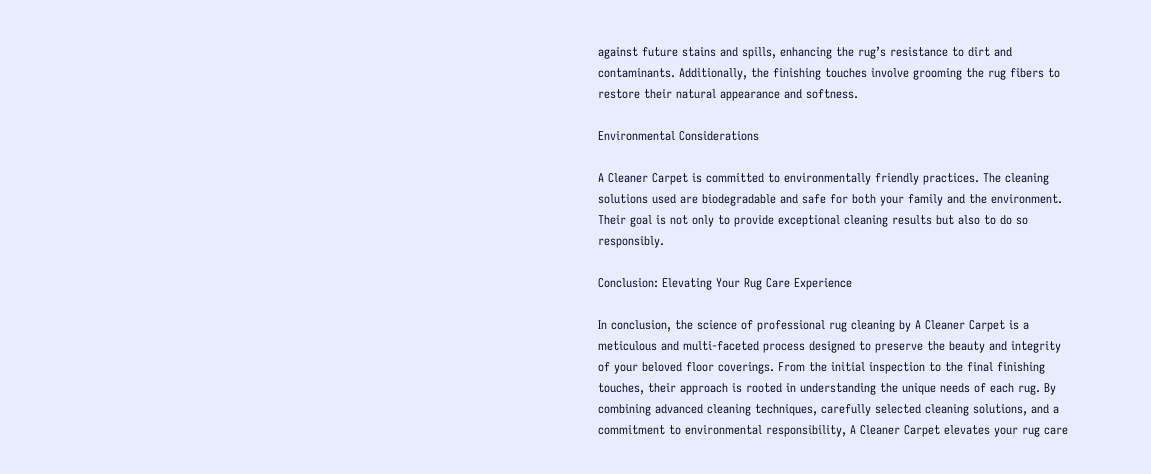against future stains and spills, enhancing the rug’s resistance to dirt and contaminants. Additionally, the finishing touches involve grooming the rug fibers to restore their natural appearance and softness.

Environmental Considerations

A Cleaner Carpet is committed to environmentally friendly practices. The cleaning solutions used are biodegradable and safe for both your family and the environment. Their goal is not only to provide exceptional cleaning results but also to do so responsibly.

Conclusion: Elevating Your Rug Care Experience

In conclusion, the science of professional rug cleaning by A Cleaner Carpet is a meticulous and multi-faceted process designed to preserve the beauty and integrity of your beloved floor coverings. From the initial inspection to the final finishing touches, their approach is rooted in understanding the unique needs of each rug. By combining advanced cleaning techniques, carefully selected cleaning solutions, and a commitment to environmental responsibility, A Cleaner Carpet elevates your rug care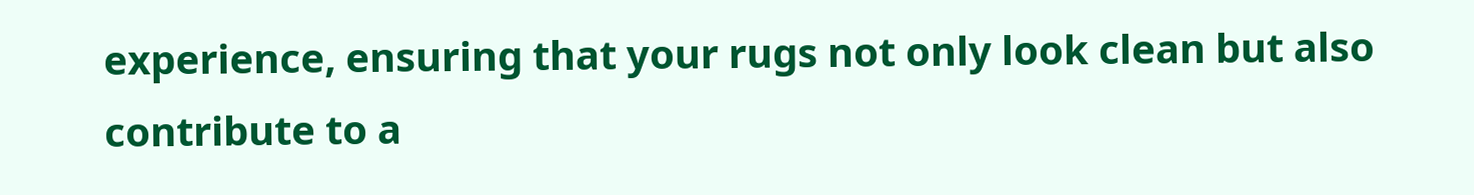experience, ensuring that your rugs not only look clean but also contribute to a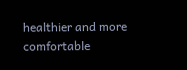healthier and more comfortable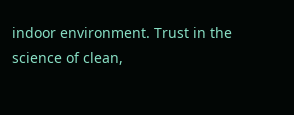indoor environment. Trust in the science of clean,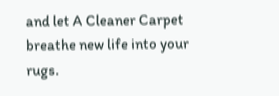and let A Cleaner Carpet breathe new life into your rugs.